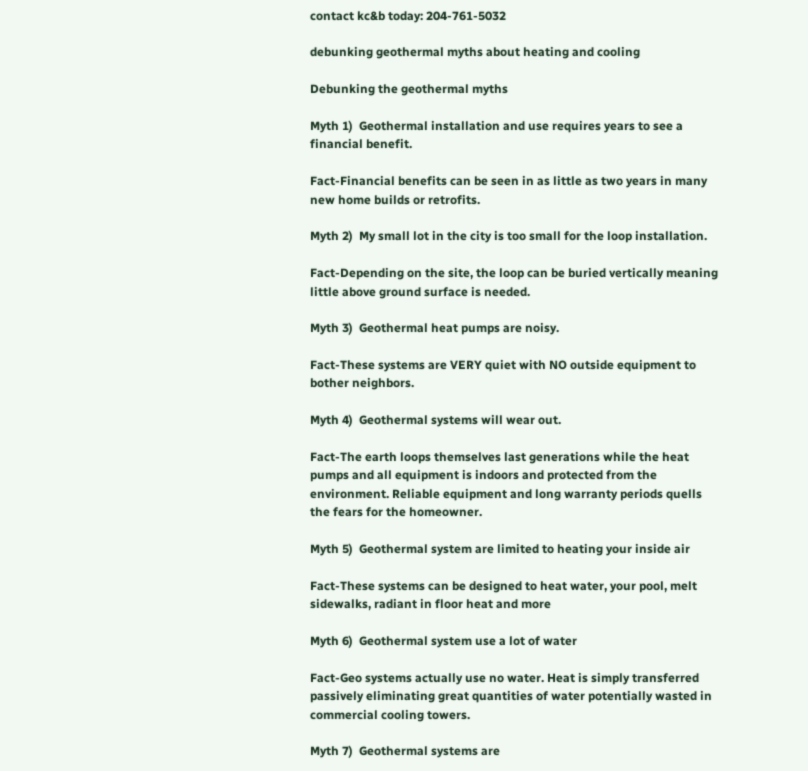contact kc&b today: 204-761-5032

debunking geothermal myths about heating and cooling

Debunking the geothermal myths

Myth 1)  Geothermal installation and use requires years to see a financial benefit.

Fact-Financial benefits can be seen in as little as two years in many new home builds or retrofits.

Myth 2)  My small lot in the city is too small for the loop installation.

Fact-Depending on the site, the loop can be buried vertically meaning little above ground surface is needed.

Myth 3)  Geothermal heat pumps are noisy.

Fact-These systems are VERY quiet with NO outside equipment to bother neighbors.

Myth 4)  Geothermal systems will wear out.

Fact-The earth loops themselves last generations while the heat pumps and all equipment is indoors and protected from the environment. Reliable equipment and long warranty periods quells the fears for the homeowner.

Myth 5)  Geothermal system are limited to heating your inside air

Fact-These systems can be designed to heat water, your pool, melt sidewalks, radiant in floor heat and more

Myth 6)  Geothermal system use a lot of water

Fact-Geo systems actually use no water. Heat is simply transferred passively eliminating great quantities of water potentially wasted in commercial cooling towers.

Myth 7)  Geothermal systems are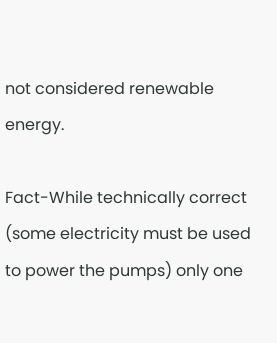not considered renewable energy.

Fact-While technically correct (some electricity must be used to power the pumps) only one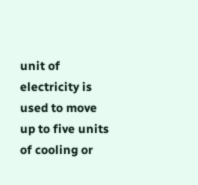unit of electricity is used to move up to five units of cooling or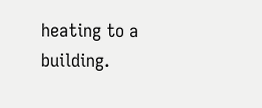heating to a building.